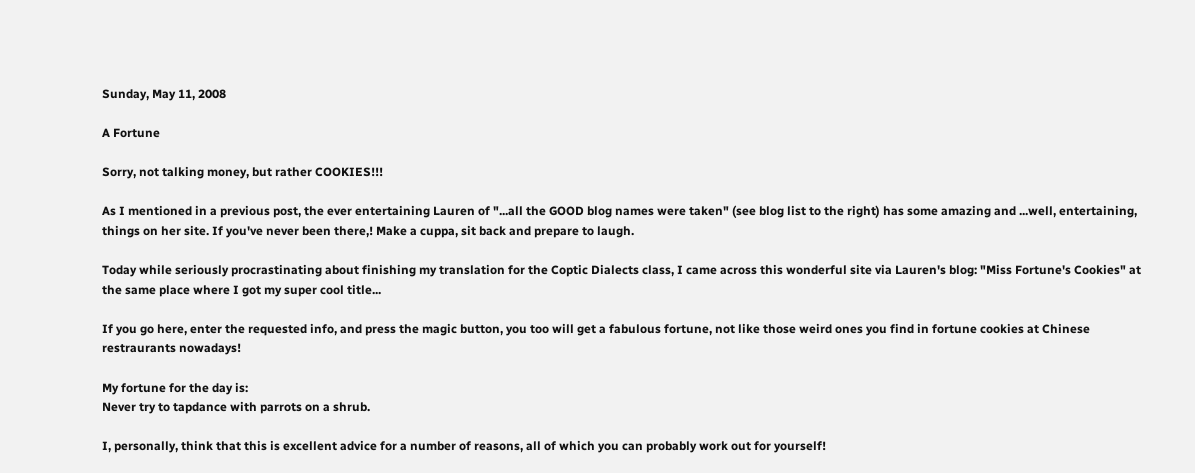Sunday, May 11, 2008

A Fortune

Sorry, not talking money, but rather COOKIES!!!

As I mentioned in a previous post, the ever entertaining Lauren of "...all the GOOD blog names were taken" (see blog list to the right) has some amazing and ...well, entertaining, things on her site. If you've never been there,! Make a cuppa, sit back and prepare to laugh.

Today while seriously procrastinating about finishing my translation for the Coptic Dialects class, I came across this wonderful site via Lauren's blog: "Miss Fortune's Cookies" at the same place where I got my super cool title...

If you go here, enter the requested info, and press the magic button, you too will get a fabulous fortune, not like those weird ones you find in fortune cookies at Chinese restraurants nowadays!

My fortune for the day is:
Never try to tapdance with parrots on a shrub.

I, personally, think that this is excellent advice for a number of reasons, all of which you can probably work out for yourself!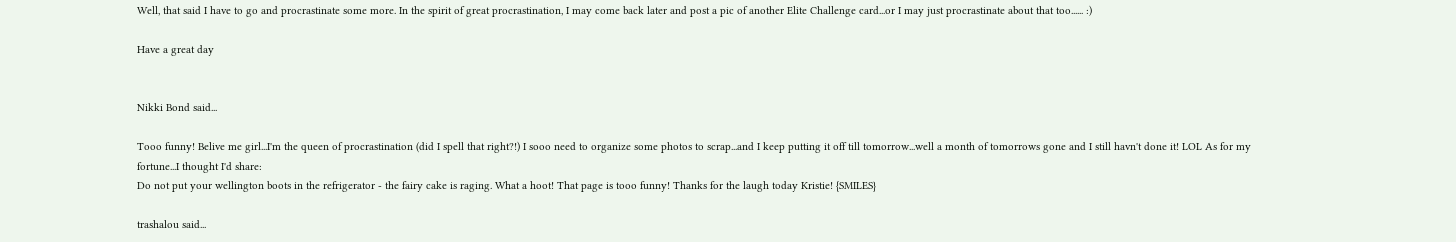Well, that said I have to go and procrastinate some more. In the spirit of great procrastination, I may come back later and post a pic of another Elite Challenge card...or I may just procrastinate about that too...... :)

Have a great day


Nikki Bond said...

Tooo funny! Belive me girl...I'm the queen of procrastination (did I spell that right?!) I sooo need to organize some photos to scrap...and I keep putting it off till tomorrow...well a month of tomorrows gone and I still havn't done it! LOL As for my fortune...I thought I'd share:
Do not put your wellington boots in the refrigerator - the fairy cake is raging. What a hoot! That page is tooo funny! Thanks for the laugh today Kristie! {SMILES}

trashalou said...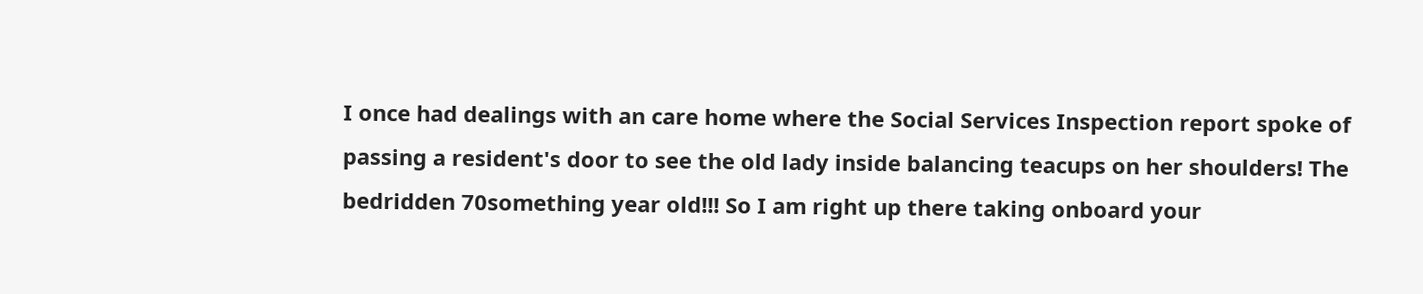I once had dealings with an care home where the Social Services Inspection report spoke of passing a resident's door to see the old lady inside balancing teacups on her shoulders! The bedridden 70something year old!!! So I am right up there taking onboard your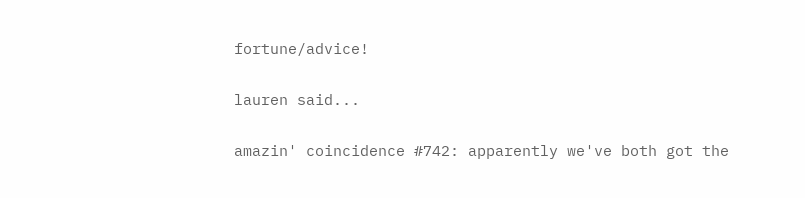fortune/advice!

lauren said...

amazin' coincidence #742: apparently we've both got the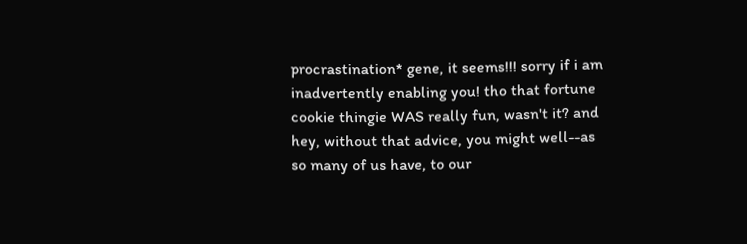procrastination* gene, it seems!!! sorry if i am inadvertently enabling you! tho that fortune cookie thingie WAS really fun, wasn't it? and hey, without that advice, you might well--as so many of us have, to our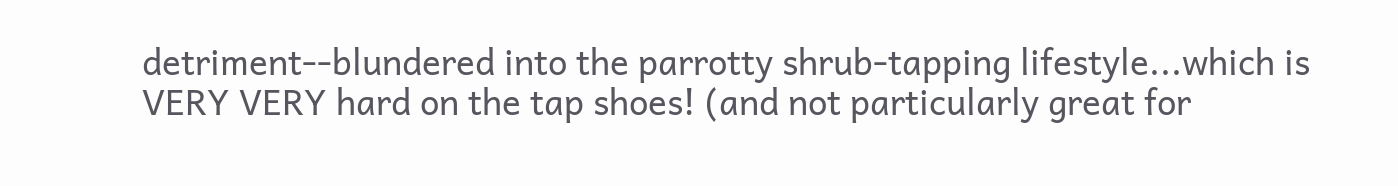detriment--blundered into the parrotty shrub-tapping lifestyle...which is VERY VERY hard on the tap shoes! (and not particularly great for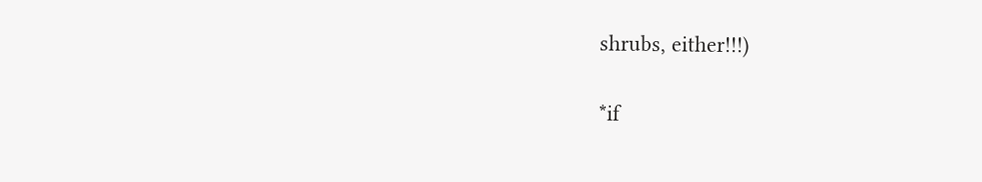shrubs, either!!!)

*if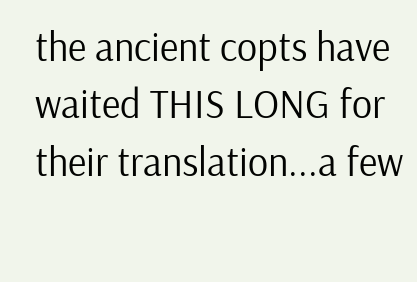the ancient copts have waited THIS LONG for their translation...a few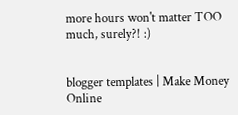more hours won't matter TOO much, surely?! :)


blogger templates | Make Money Online